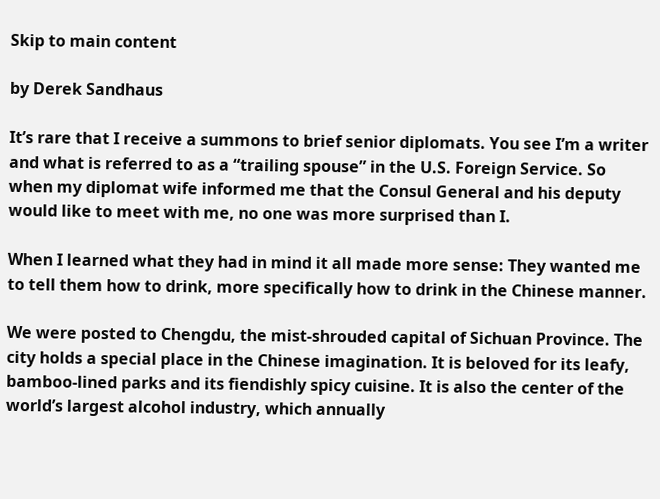Skip to main content

by Derek Sandhaus

It’s rare that I receive a summons to brief senior diplomats. You see I’m a writer and what is referred to as a “trailing spouse” in the U.S. Foreign Service. So when my diplomat wife informed me that the Consul General and his deputy would like to meet with me, no one was more surprised than I.

When I learned what they had in mind it all made more sense: They wanted me to tell them how to drink, more specifically how to drink in the Chinese manner.

We were posted to Chengdu, the mist-shrouded capital of Sichuan Province. The city holds a special place in the Chinese imagination. It is beloved for its leafy, bamboo-lined parks and its fiendishly spicy cuisine. It is also the center of the world’s largest alcohol industry, which annually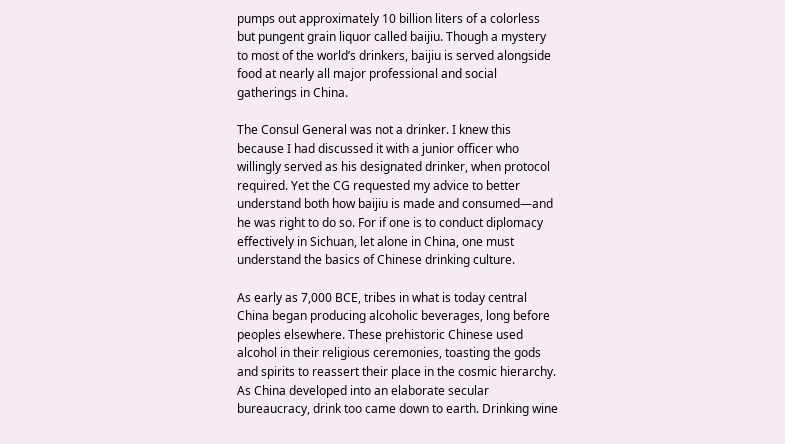pumps out approximately 10 billion liters of a colorless but pungent grain liquor called baijiu. Though a mystery to most of the world’s drinkers, baijiu is served alongside food at nearly all major professional and social gatherings in China.

The Consul General was not a drinker. I knew this because I had discussed it with a junior officer who willingly served as his designated drinker, when protocol required. Yet the CG requested my advice to better understand both how baijiu is made and consumed—and he was right to do so. For if one is to conduct diplomacy effectively in Sichuan, let alone in China, one must understand the basics of Chinese drinking culture.

As early as 7,000 BCE, tribes in what is today central China began producing alcoholic beverages, long before peoples elsewhere. These prehistoric Chinese used alcohol in their religious ceremonies, toasting the gods and spirits to reassert their place in the cosmic hierarchy. As China developed into an elaborate secular bureaucracy, drink too came down to earth. Drinking wine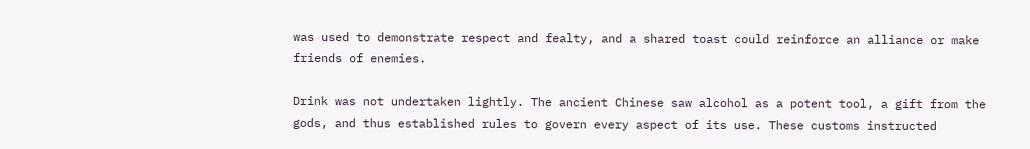was used to demonstrate respect and fealty, and a shared toast could reinforce an alliance or make friends of enemies.

Drink was not undertaken lightly. The ancient Chinese saw alcohol as a potent tool, a gift from the gods, and thus established rules to govern every aspect of its use. These customs instructed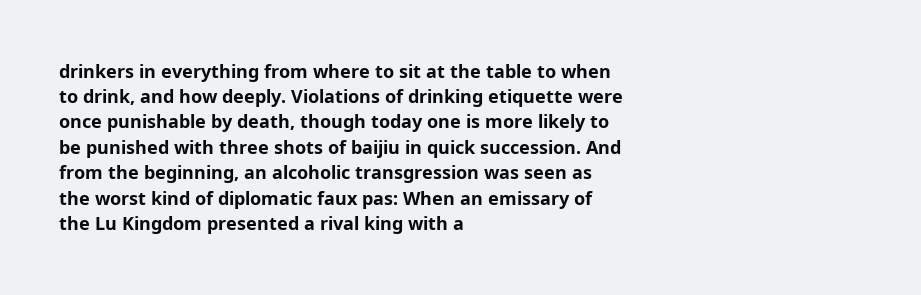drinkers in everything from where to sit at the table to when to drink, and how deeply. Violations of drinking etiquette were once punishable by death, though today one is more likely to be punished with three shots of baijiu in quick succession. And from the beginning, an alcoholic transgression was seen as the worst kind of diplomatic faux pas: When an emissary of the Lu Kingdom presented a rival king with a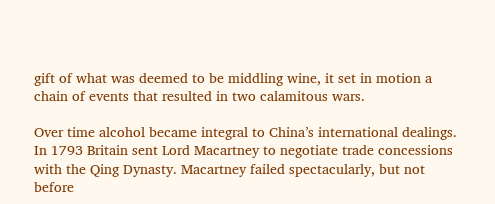gift of what was deemed to be middling wine, it set in motion a chain of events that resulted in two calamitous wars.

Over time alcohol became integral to China’s international dealings. In 1793 Britain sent Lord Macartney to negotiate trade concessions with the Qing Dynasty. Macartney failed spectacularly, but not before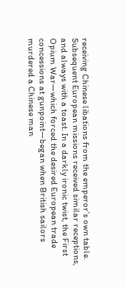receiving Chinese libations from the emperor’s own table. Subsequent European missions received similar receptions, and always with a toast. In a darkly ironic twist, the First Opium War—which forced the desired European trade concessions at gunpoint—began when British sailors murdered a Chinese man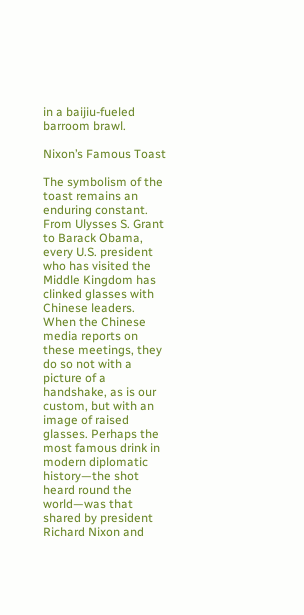in a baijiu-fueled barroom brawl.

Nixon’s Famous Toast

The symbolism of the toast remains an enduring constant. From Ulysses S. Grant to Barack Obama, every U.S. president who has visited the Middle Kingdom has clinked glasses with Chinese leaders. When the Chinese media reports on these meetings, they do so not with a picture of a handshake, as is our custom, but with an image of raised glasses. Perhaps the most famous drink in modern diplomatic history—the shot heard round the world—was that shared by president Richard Nixon and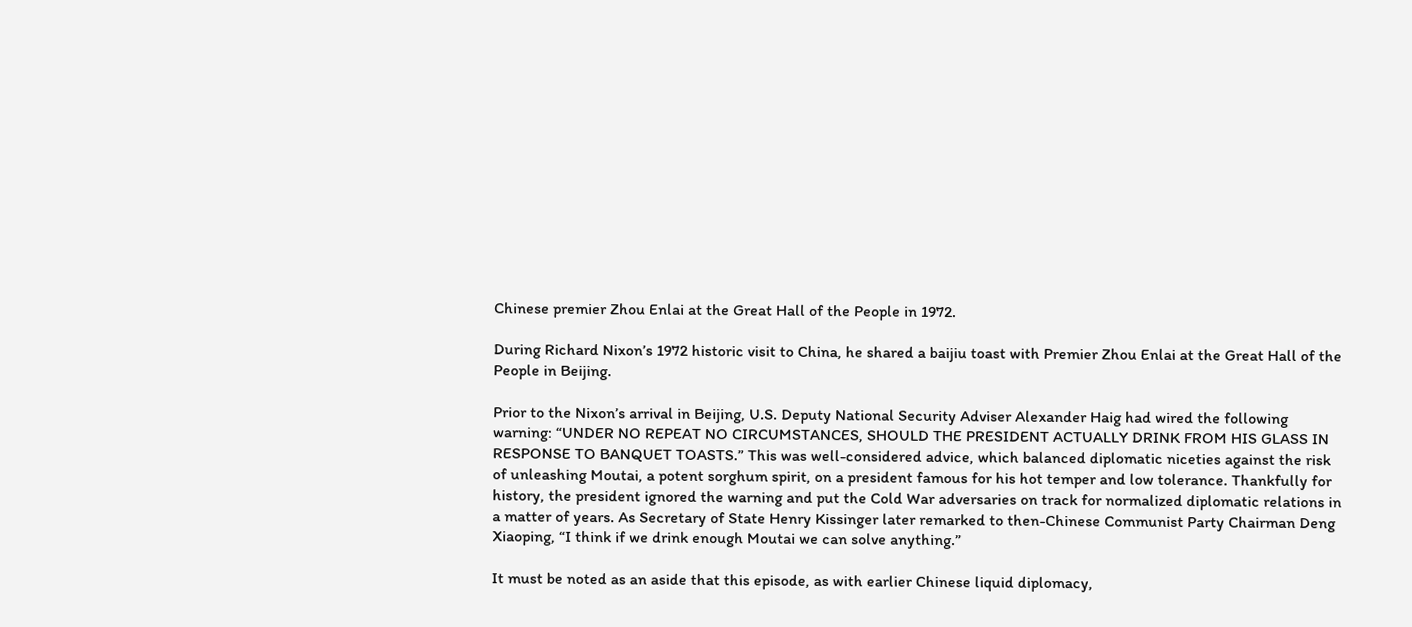Chinese premier Zhou Enlai at the Great Hall of the People in 1972.

During Richard Nixon’s 1972 historic visit to China, he shared a baijiu toast with Premier Zhou Enlai at the Great Hall of the People in Beijing.

Prior to the Nixon’s arrival in Beijing, U.S. Deputy National Security Adviser Alexander Haig had wired the following warning: “UNDER NO REPEAT NO CIRCUMSTANCES, SHOULD THE PRESIDENT ACTUALLY DRINK FROM HIS GLASS IN RESPONSE TO BANQUET TOASTS.” This was well-considered advice, which balanced diplomatic niceties against the risk of unleashing Moutai, a potent sorghum spirit, on a president famous for his hot temper and low tolerance. Thankfully for history, the president ignored the warning and put the Cold War adversaries on track for normalized diplomatic relations in a matter of years. As Secretary of State Henry Kissinger later remarked to then-Chinese Communist Party Chairman Deng Xiaoping, “I think if we drink enough Moutai we can solve anything.”

It must be noted as an aside that this episode, as with earlier Chinese liquid diplomacy,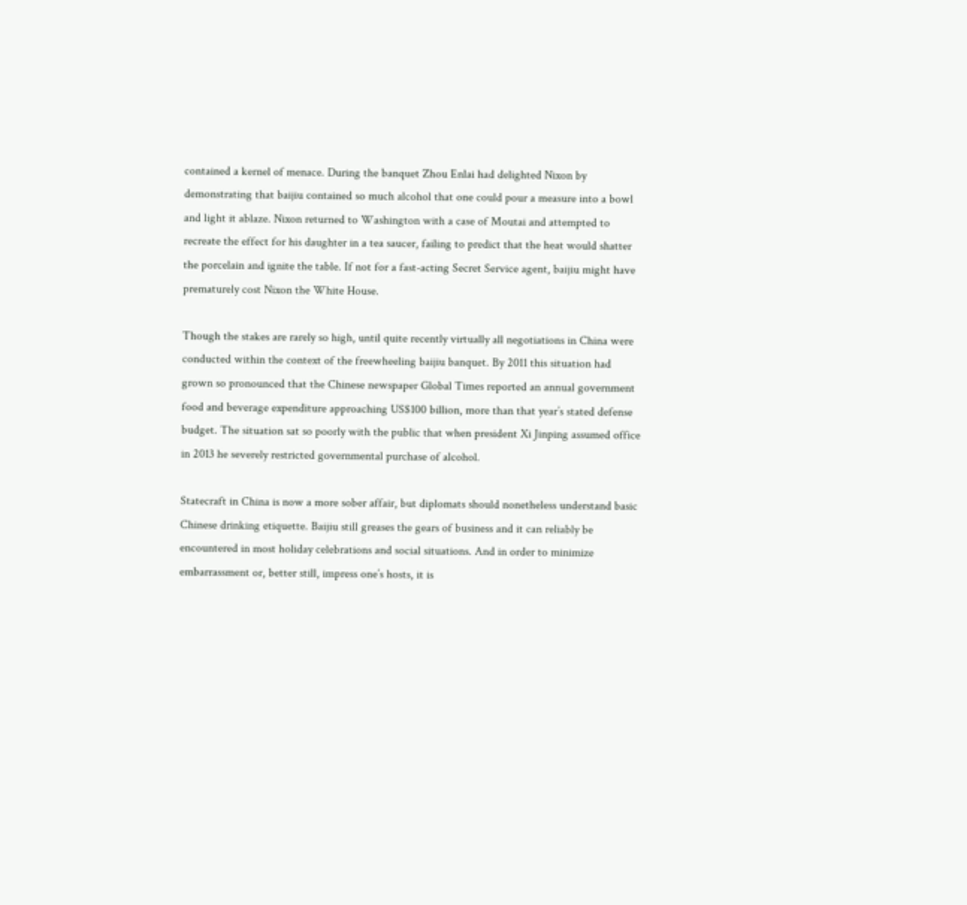contained a kernel of menace. During the banquet Zhou Enlai had delighted Nixon by demonstrating that baijiu contained so much alcohol that one could pour a measure into a bowl and light it ablaze. Nixon returned to Washington with a case of Moutai and attempted to recreate the effect for his daughter in a tea saucer, failing to predict that the heat would shatter the porcelain and ignite the table. If not for a fast-acting Secret Service agent, baijiu might have prematurely cost Nixon the White House.

Though the stakes are rarely so high, until quite recently virtually all negotiations in China were conducted within the context of the freewheeling baijiu banquet. By 2011 this situation had grown so pronounced that the Chinese newspaper Global Times reported an annual government food and beverage expenditure approaching US$100 billion, more than that year’s stated defense budget. The situation sat so poorly with the public that when president Xi Jinping assumed office in 2013 he severely restricted governmental purchase of alcohol.

Statecraft in China is now a more sober affair, but diplomats should nonetheless understand basic Chinese drinking etiquette. Baijiu still greases the gears of business and it can reliably be encountered in most holiday celebrations and social situations. And in order to minimize embarrassment or, better still, impress one’s hosts, it is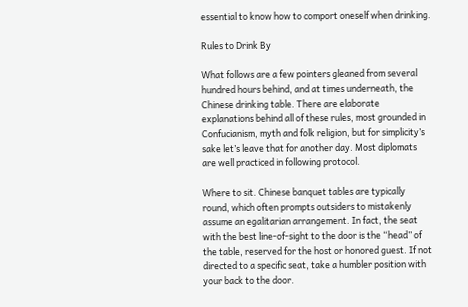essential to know how to comport oneself when drinking.

Rules to Drink By

What follows are a few pointers gleaned from several hundred hours behind, and at times underneath, the Chinese drinking table. There are elaborate explanations behind all of these rules, most grounded in Confucianism, myth and folk religion, but for simplicity’s sake let’s leave that for another day. Most diplomats are well practiced in following protocol.

Where to sit. Chinese banquet tables are typically round, which often prompts outsiders to mistakenly assume an egalitarian arrangement. In fact, the seat with the best line-of-sight to the door is the “head” of the table, reserved for the host or honored guest. If not directed to a specific seat, take a humbler position with your back to the door.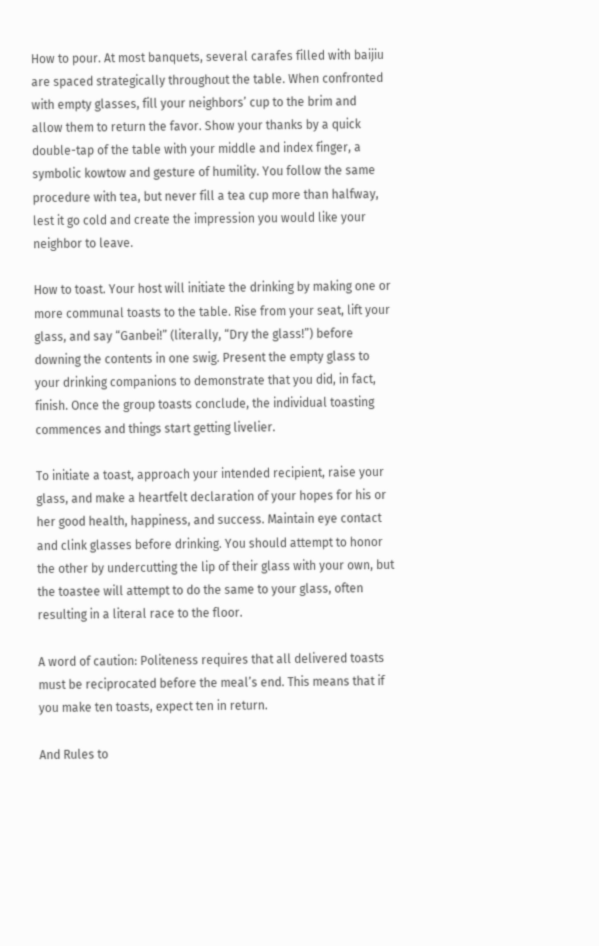How to pour. At most banquets, several carafes filled with baijiu are spaced strategically throughout the table. When confronted with empty glasses, fill your neighbors’ cup to the brim and allow them to return the favor. Show your thanks by a quick double-tap of the table with your middle and index finger, a symbolic kowtow and gesture of humility. You follow the same procedure with tea, but never fill a tea cup more than halfway, lest it go cold and create the impression you would like your neighbor to leave.

How to toast. Your host will initiate the drinking by making one or more communal toasts to the table. Rise from your seat, lift your glass, and say “Ganbei!” (literally, “Dry the glass!”) before downing the contents in one swig. Present the empty glass to your drinking companions to demonstrate that you did, in fact, finish. Once the group toasts conclude, the individual toasting commences and things start getting livelier.

To initiate a toast, approach your intended recipient, raise your glass, and make a heartfelt declaration of your hopes for his or her good health, happiness, and success. Maintain eye contact and clink glasses before drinking. You should attempt to honor the other by undercutting the lip of their glass with your own, but the toastee will attempt to do the same to your glass, often resulting in a literal race to the floor.

A word of caution: Politeness requires that all delivered toasts must be reciprocated before the meal’s end. This means that if you make ten toasts, expect ten in return.

And Rules to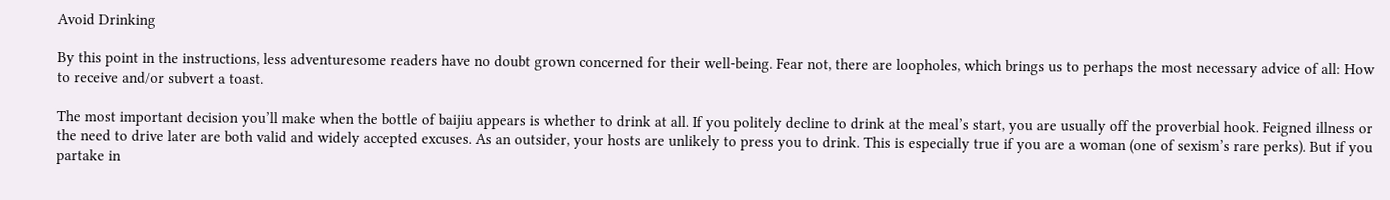Avoid Drinking

By this point in the instructions, less adventuresome readers have no doubt grown concerned for their well-being. Fear not, there are loopholes, which brings us to perhaps the most necessary advice of all: How to receive and/or subvert a toast.

The most important decision you’ll make when the bottle of baijiu appears is whether to drink at all. If you politely decline to drink at the meal’s start, you are usually off the proverbial hook. Feigned illness or the need to drive later are both valid and widely accepted excuses. As an outsider, your hosts are unlikely to press you to drink. This is especially true if you are a woman (one of sexism’s rare perks). But if you partake in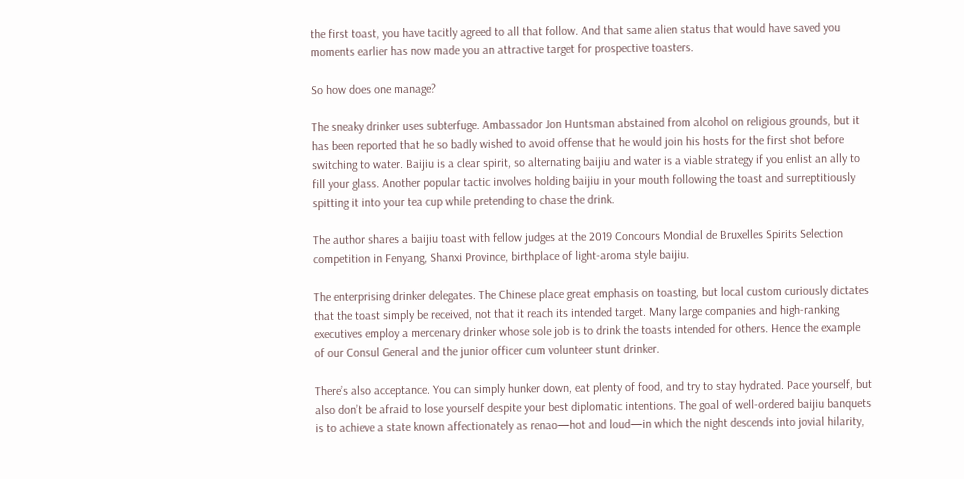the first toast, you have tacitly agreed to all that follow. And that same alien status that would have saved you moments earlier has now made you an attractive target for prospective toasters.

So how does one manage?

The sneaky drinker uses subterfuge. Ambassador Jon Huntsman abstained from alcohol on religious grounds, but it has been reported that he so badly wished to avoid offense that he would join his hosts for the first shot before switching to water. Baijiu is a clear spirit, so alternating baijiu and water is a viable strategy if you enlist an ally to fill your glass. Another popular tactic involves holding baijiu in your mouth following the toast and surreptitiously spitting it into your tea cup while pretending to chase the drink.

The author shares a baijiu toast with fellow judges at the 2019 Concours Mondial de Bruxelles Spirits Selection competition in Fenyang, Shanxi Province, birthplace of light-aroma style baijiu.

The enterprising drinker delegates. The Chinese place great emphasis on toasting, but local custom curiously dictates that the toast simply be received, not that it reach its intended target. Many large companies and high-ranking executives employ a mercenary drinker whose sole job is to drink the toasts intended for others. Hence the example of our Consul General and the junior officer cum volunteer stunt drinker.

There’s also acceptance. You can simply hunker down, eat plenty of food, and try to stay hydrated. Pace yourself, but also don’t be afraid to lose yourself despite your best diplomatic intentions. The goal of well-ordered baijiu banquets is to achieve a state known affectionately as renao—hot and loud—in which the night descends into jovial hilarity,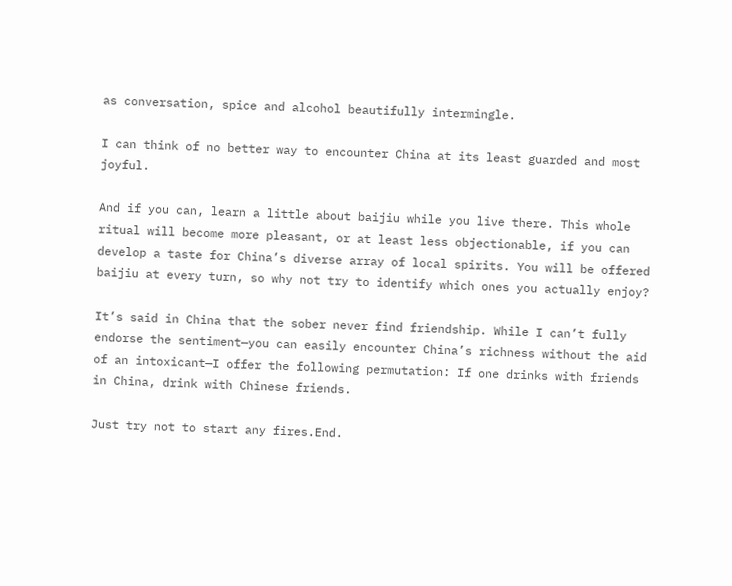as conversation, spice and alcohol beautifully intermingle.

I can think of no better way to encounter China at its least guarded and most joyful.

And if you can, learn a little about baijiu while you live there. This whole ritual will become more pleasant, or at least less objectionable, if you can develop a taste for China’s diverse array of local spirits. You will be offered baijiu at every turn, so why not try to identify which ones you actually enjoy?

It’s said in China that the sober never find friendship. While I can’t fully endorse the sentiment—you can easily encounter China’s richness without the aid of an intoxicant—I offer the following permutation: If one drinks with friends in China, drink with Chinese friends.

Just try not to start any fires.End.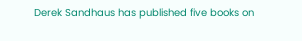Derek Sandhaus has published five books on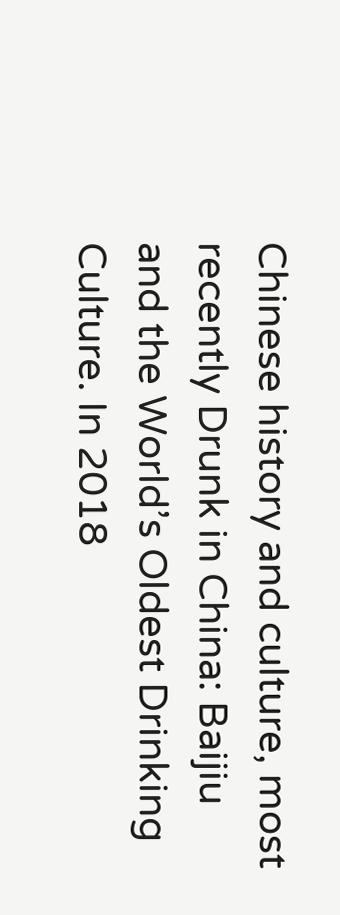Chinese history and culture, most recently Drunk in China: Baijiu and the World’s Oldest Drinking Culture. In 2018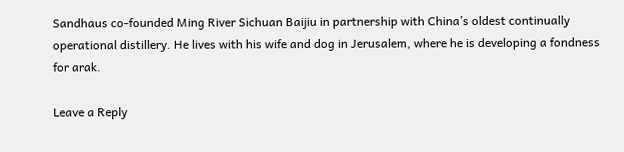Sandhaus co-founded Ming River Sichuan Baijiu in partnership with China’s oldest continually operational distillery. He lives with his wife and dog in Jerusalem, where he is developing a fondness for arak.

Leave a Reply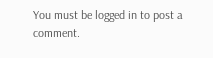You must be logged in to post a comment.